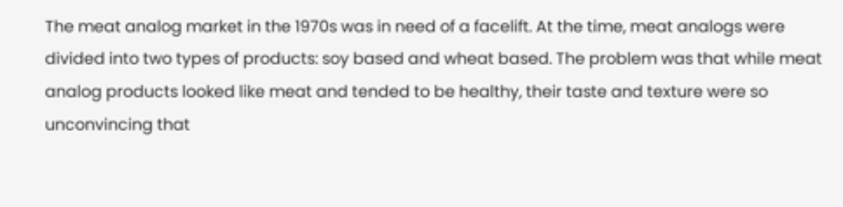The meat analog market in the 1970s was in need of a facelift. At the time, meat analogs were divided into two types of products: soy based and wheat based. The problem was that while meat analog products looked like meat and tended to be healthy, their taste and texture were so unconvincing that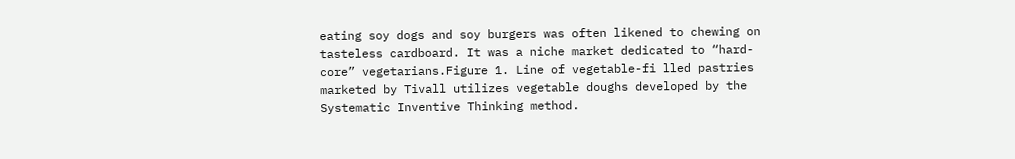eating soy dogs and soy burgers was often likened to chewing on tasteless cardboard. It was a niche market dedicated to “hard-core” vegetarians.Figure 1. Line of vegetable-fi lled pastries marketed by Tivall utilizes vegetable doughs developed by the Systematic Inventive Thinking method.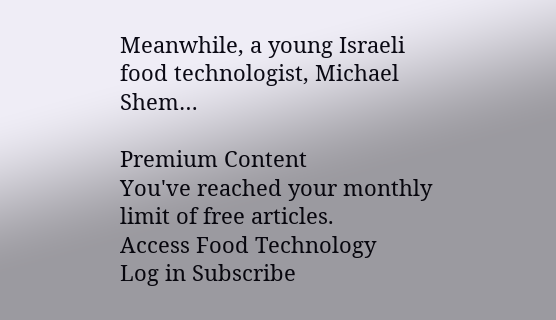Meanwhile, a young Israeli food technologist, Michael Shem…

Premium Content
You've reached your monthly limit of free articles.
Access Food Technology
Log in Subscribe